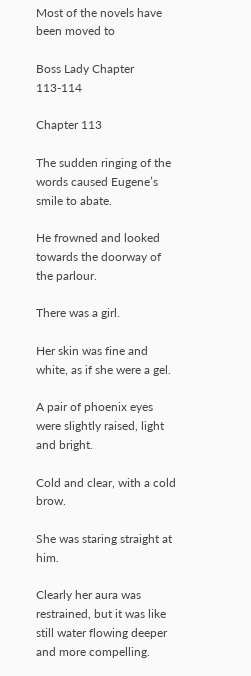Most of the novels have been moved to

Boss Lady Chapter 113-114

Chapter 113

The sudden ringing of the words caused Eugene’s smile to abate.

He frowned and looked towards the doorway of the parlour.

There was a girl.

Her skin was fine and white, as if she were a gel.

A pair of phoenix eyes were slightly raised, light and bright.

Cold and clear, with a cold brow.

She was staring straight at him.

Clearly her aura was restrained, but it was like still water flowing deeper and more compelling.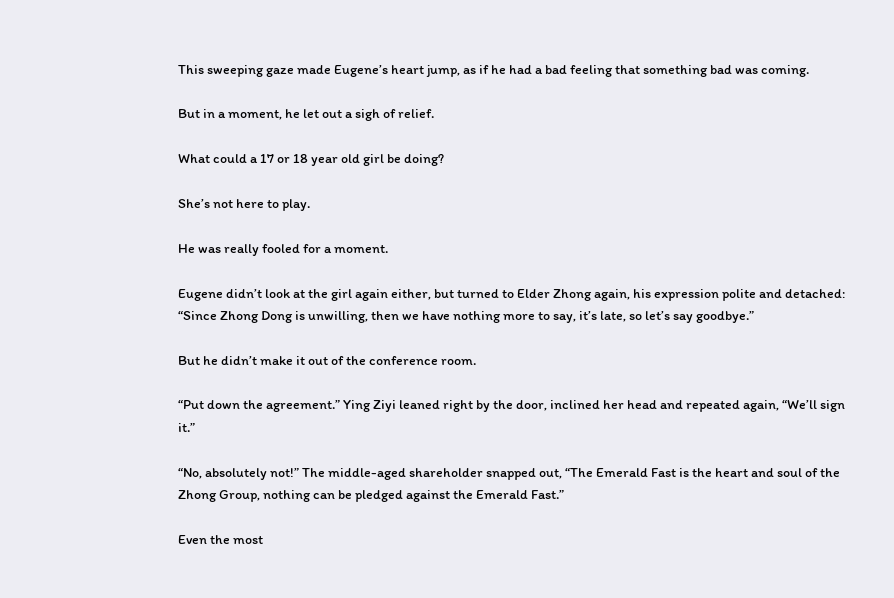This sweeping gaze made Eugene’s heart jump, as if he had a bad feeling that something bad was coming.

But in a moment, he let out a sigh of relief.

What could a 17 or 18 year old girl be doing?

She’s not here to play.

He was really fooled for a moment.

Eugene didn’t look at the girl again either, but turned to Elder Zhong again, his expression polite and detached: “Since Zhong Dong is unwilling, then we have nothing more to say, it’s late, so let’s say goodbye.”

But he didn’t make it out of the conference room.

“Put down the agreement.” Ying Ziyi leaned right by the door, inclined her head and repeated again, “We’ll sign it.”

“No, absolutely not!” The middle-aged shareholder snapped out, “The Emerald Fast is the heart and soul of the Zhong Group, nothing can be pledged against the Emerald Fast.”

Even the most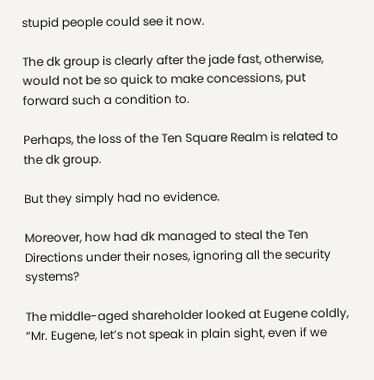stupid people could see it now.

The dk group is clearly after the jade fast, otherwise, would not be so quick to make concessions, put forward such a condition to.

Perhaps, the loss of the Ten Square Realm is related to the dk group.

But they simply had no evidence.

Moreover, how had dk managed to steal the Ten Directions under their noses, ignoring all the security systems?

The middle-aged shareholder looked at Eugene coldly, “Mr. Eugene, let’s not speak in plain sight, even if we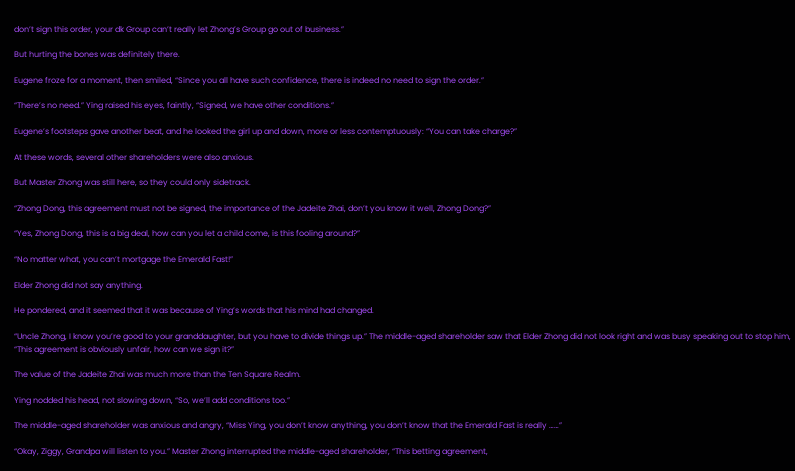don’t sign this order, your dk Group can’t really let Zhong’s Group go out of business.”

But hurting the bones was definitely there.

Eugene froze for a moment, then smiled, “Since you all have such confidence, there is indeed no need to sign the order.”

“There’s no need.” Ying raised his eyes, faintly, “Signed, we have other conditions.”

Eugene’s footsteps gave another beat, and he looked the girl up and down, more or less contemptuously: “You can take charge?”

At these words, several other shareholders were also anxious.

But Master Zhong was still here, so they could only sidetrack.

“Zhong Dong, this agreement must not be signed, the importance of the Jadeite Zhai, don’t you know it well, Zhong Dong?”

“Yes, Zhong Dong, this is a big deal, how can you let a child come, is this fooling around?”

“No matter what, you can’t mortgage the Emerald Fast!”

Elder Zhong did not say anything.

He pondered, and it seemed that it was because of Ying’s words that his mind had changed.

“Uncle Zhong, I know you’re good to your granddaughter, but you have to divide things up.” The middle-aged shareholder saw that Elder Zhong did not look right and was busy speaking out to stop him, “This agreement is obviously unfair, how can we sign it?”

The value of the Jadeite Zhai was much more than the Ten Square Realm.

Ying nodded his head, not slowing down, “So, we’ll add conditions too.”

The middle-aged shareholder was anxious and angry, “Miss Ying, you don’t know anything, you don’t know that the Emerald Fast is really ……”

“Okay, Ziggy, Grandpa will listen to you.” Master Zhong interrupted the middle-aged shareholder, “This betting agreement,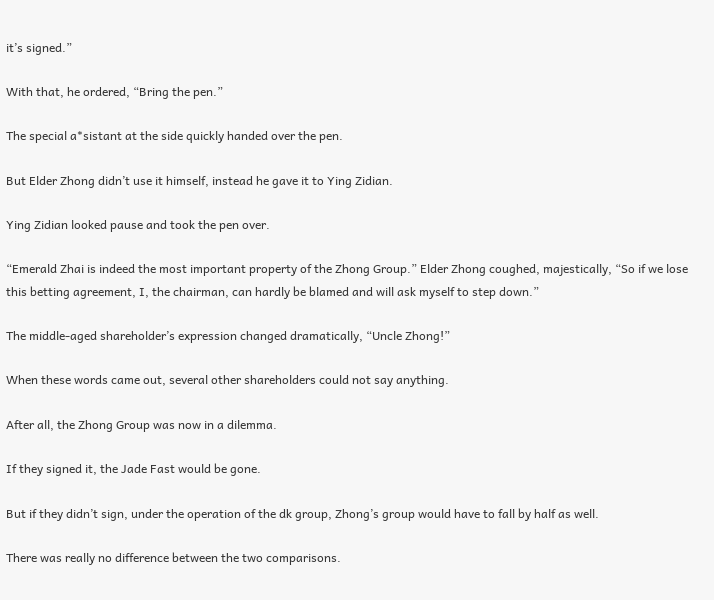it’s signed.”

With that, he ordered, “Bring the pen.”

The special a*sistant at the side quickly handed over the pen.

But Elder Zhong didn’t use it himself, instead he gave it to Ying Zidian.

Ying Zidian looked pause and took the pen over.

“Emerald Zhai is indeed the most important property of the Zhong Group.” Elder Zhong coughed, majestically, “So if we lose this betting agreement, I, the chairman, can hardly be blamed and will ask myself to step down.”

The middle-aged shareholder’s expression changed dramatically, “Uncle Zhong!”

When these words came out, several other shareholders could not say anything.

After all, the Zhong Group was now in a dilemma.

If they signed it, the Jade Fast would be gone.

But if they didn’t sign, under the operation of the dk group, Zhong’s group would have to fall by half as well.

There was really no difference between the two comparisons.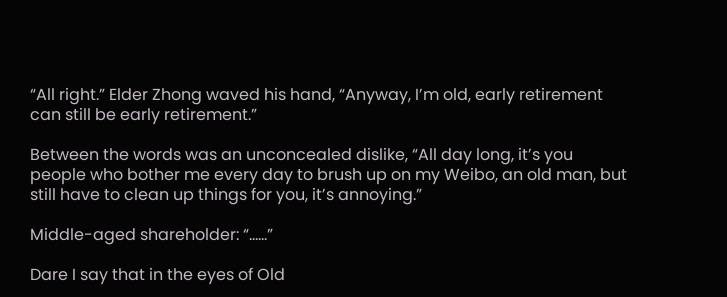“All right.” Elder Zhong waved his hand, “Anyway, I’m old, early retirement can still be early retirement.”

Between the words was an unconcealed dislike, “All day long, it’s you people who bother me every day to brush up on my Weibo, an old man, but still have to clean up things for you, it’s annoying.”

Middle-aged shareholder: “……”

Dare I say that in the eyes of Old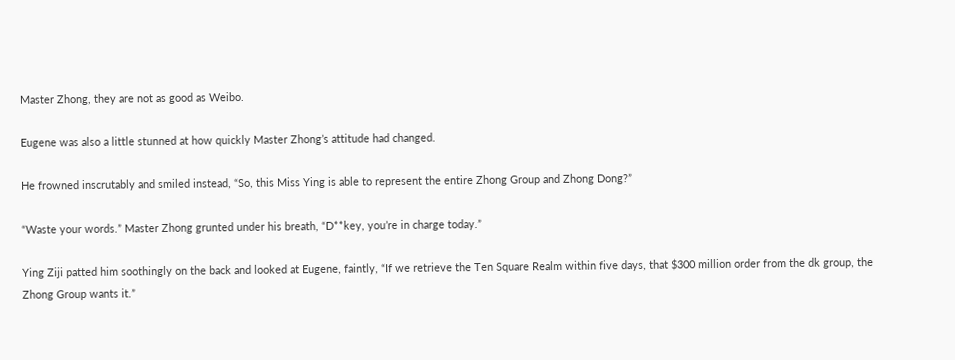Master Zhong, they are not as good as Weibo.

Eugene was also a little stunned at how quickly Master Zhong’s attitude had changed.

He frowned inscrutably and smiled instead, “So, this Miss Ying is able to represent the entire Zhong Group and Zhong Dong?”

“Waste your words.” Master Zhong grunted under his breath, “D**key, you’re in charge today.”

Ying Ziji patted him soothingly on the back and looked at Eugene, faintly, “If we retrieve the Ten Square Realm within five days, that $300 million order from the dk group, the Zhong Group wants it.”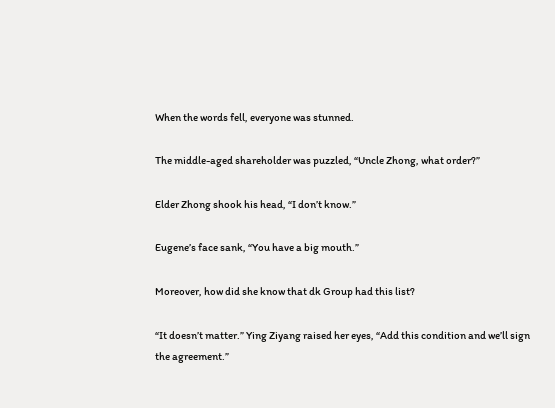When the words fell, everyone was stunned.

The middle-aged shareholder was puzzled, “Uncle Zhong, what order?”

Elder Zhong shook his head, “I don’t know.”

Eugene’s face sank, “You have a big mouth.”

Moreover, how did she know that dk Group had this list?

“It doesn’t matter.” Ying Ziyang raised her eyes, “Add this condition and we’ll sign the agreement.”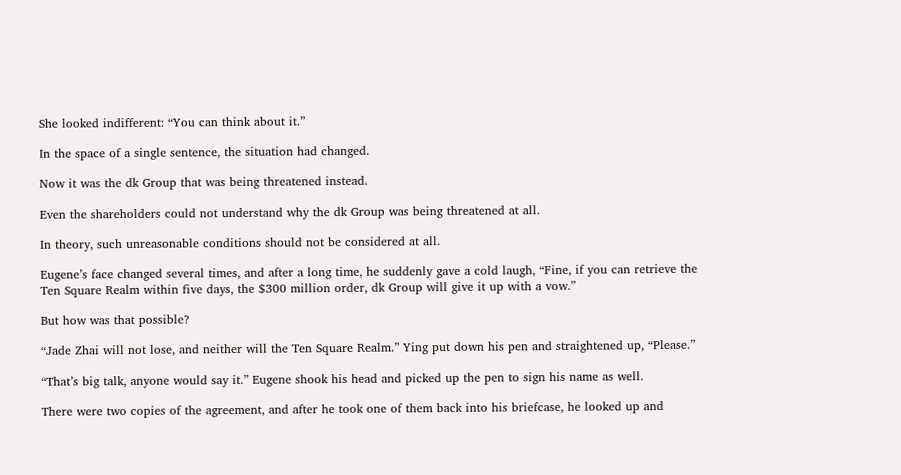She looked indifferent: “You can think about it.”

In the space of a single sentence, the situation had changed.

Now it was the dk Group that was being threatened instead.

Even the shareholders could not understand why the dk Group was being threatened at all.

In theory, such unreasonable conditions should not be considered at all.

Eugene’s face changed several times, and after a long time, he suddenly gave a cold laugh, “Fine, if you can retrieve the Ten Square Realm within five days, the $300 million order, dk Group will give it up with a vow.”

But how was that possible?

“Jade Zhai will not lose, and neither will the Ten Square Realm.” Ying put down his pen and straightened up, “Please.”

“That’s big talk, anyone would say it.” Eugene shook his head and picked up the pen to sign his name as well.

There were two copies of the agreement, and after he took one of them back into his briefcase, he looked up and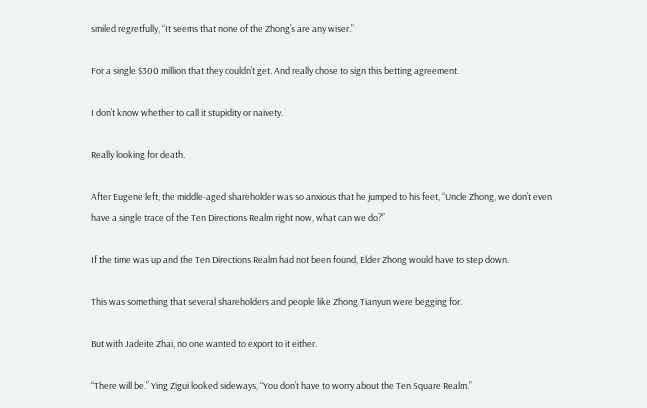smiled regretfully, “It seems that none of the Zhong’s are any wiser.”

For a single $300 million that they couldn’t get. And really chose to sign this betting agreement.

I don’t know whether to call it stupidity or naivety.

Really looking for death.

After Eugene left, the middle-aged shareholder was so anxious that he jumped to his feet, “Uncle Zhong, we don’t even have a single trace of the Ten Directions Realm right now, what can we do?”

If the time was up and the Ten Directions Realm had not been found, Elder Zhong would have to step down.

This was something that several shareholders and people like Zhong Tianyun were begging for.

But with Jadeite Zhai, no one wanted to export to it either.

“There will be.” Ying Zigui looked sideways, “You don’t have to worry about the Ten Square Realm.”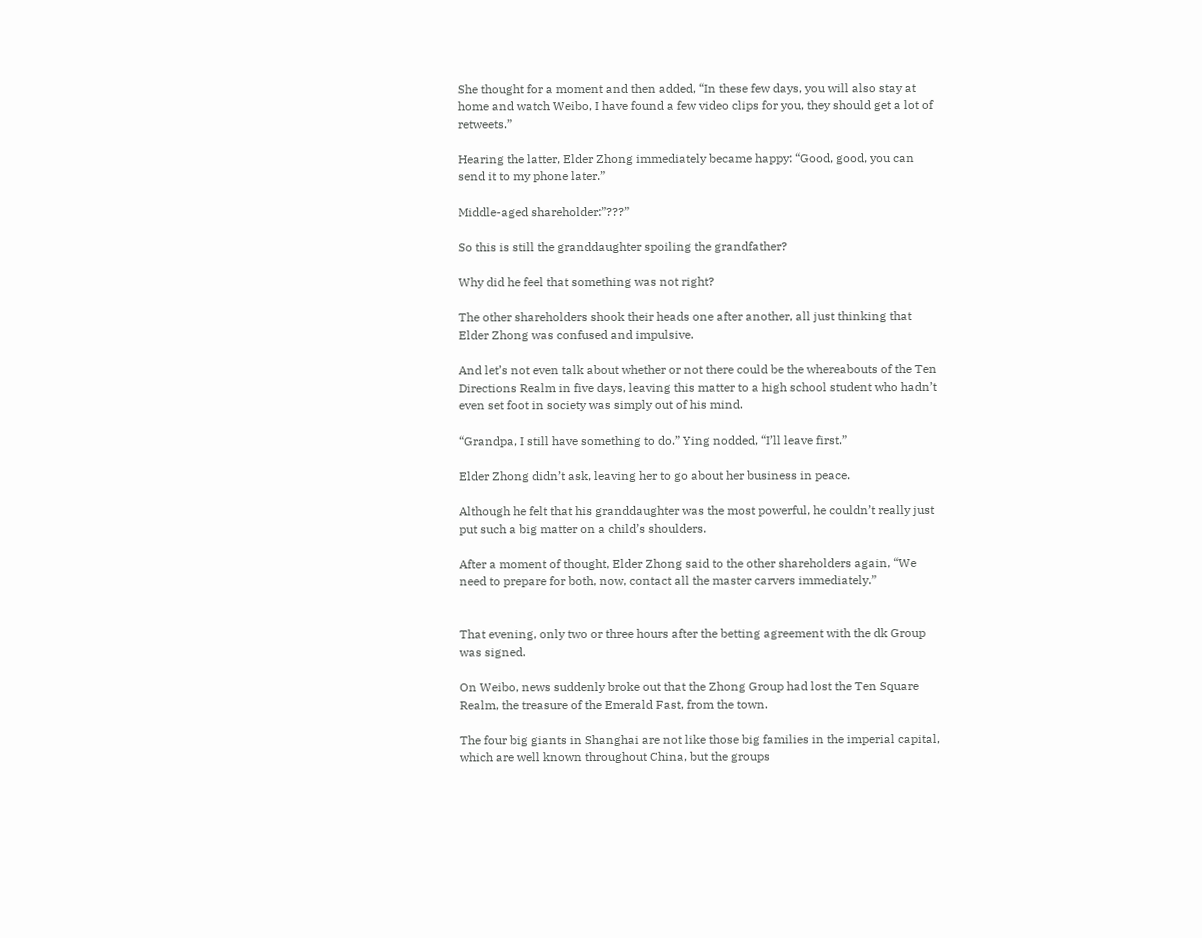She thought for a moment and then added, “In these few days, you will also stay at home and watch Weibo, I have found a few video clips for you, they should get a lot of retweets.”

Hearing the latter, Elder Zhong immediately became happy: “Good, good, you can send it to my phone later.”

Middle-aged shareholder:”???”

So this is still the granddaughter spoiling the grandfather?

Why did he feel that something was not right?

The other shareholders shook their heads one after another, all just thinking that Elder Zhong was confused and impulsive.

And let’s not even talk about whether or not there could be the whereabouts of the Ten Directions Realm in five days, leaving this matter to a high school student who hadn’t even set foot in society was simply out of his mind.

“Grandpa, I still have something to do.” Ying nodded, “I’ll leave first.”

Elder Zhong didn’t ask, leaving her to go about her business in peace.

Although he felt that his granddaughter was the most powerful, he couldn’t really just put such a big matter on a child’s shoulders.

After a moment of thought, Elder Zhong said to the other shareholders again, “We need to prepare for both, now, contact all the master carvers immediately.”


That evening, only two or three hours after the betting agreement with the dk Group was signed.

On Weibo, news suddenly broke out that the Zhong Group had lost the Ten Square Realm, the treasure of the Emerald Fast, from the town.

The four big giants in Shanghai are not like those big families in the imperial capital, which are well known throughout China, but the groups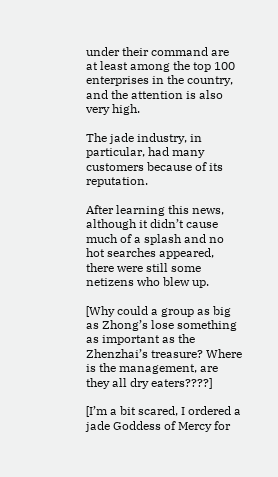under their command are at least among the top 100 enterprises in the country, and the attention is also very high.

The jade industry, in particular, had many customers because of its reputation.

After learning this news, although it didn’t cause much of a splash and no hot searches appeared, there were still some netizens who blew up.

[Why could a group as big as Zhong’s lose something as important as the Zhenzhai’s treasure? Where is the management, are they all dry eaters????]

[I’m a bit scared, I ordered a jade Goddess of Mercy for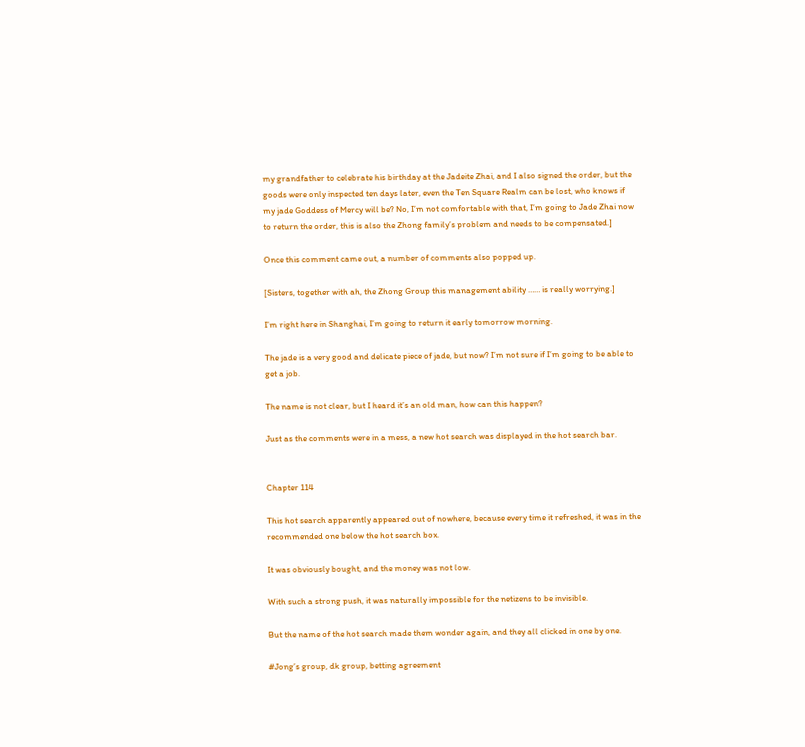my grandfather to celebrate his birthday at the Jadeite Zhai, and I also signed the order, but the goods were only inspected ten days later, even the Ten Square Realm can be lost, who knows if my jade Goddess of Mercy will be? No, I’m not comfortable with that, I’m going to Jade Zhai now to return the order, this is also the Zhong family’s problem and needs to be compensated.]

Once this comment came out, a number of comments also popped up.

[Sisters, together with ah, the Zhong Group this management ability …… is really worrying.]

I’m right here in Shanghai, I’m going to return it early tomorrow morning.

The jade is a very good and delicate piece of jade, but now? I’m not sure if I’m going to be able to get a job.

The name is not clear, but I heard it’s an old man, how can this happen?

Just as the comments were in a mess, a new hot search was displayed in the hot search bar.


Chapter 114

This hot search apparently appeared out of nowhere, because every time it refreshed, it was in the recommended one below the hot search box.

It was obviously bought, and the money was not low.

With such a strong push, it was naturally impossible for the netizens to be invisible.

But the name of the hot search made them wonder again, and they all clicked in one by one.

#Jong’s group, dk group, betting agreement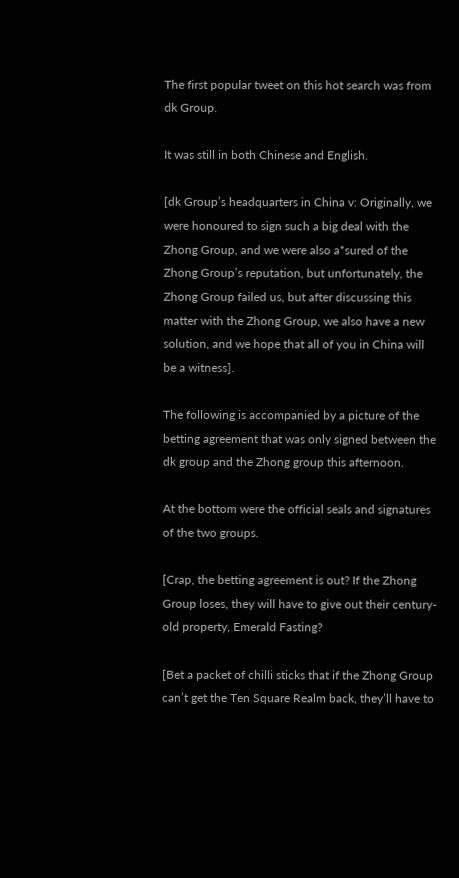The first popular tweet on this hot search was from dk Group.

It was still in both Chinese and English.

[dk Group’s headquarters in China v: Originally, we were honoured to sign such a big deal with the Zhong Group, and we were also a*sured of the Zhong Group’s reputation, but unfortunately, the Zhong Group failed us, but after discussing this matter with the Zhong Group, we also have a new solution, and we hope that all of you in China will be a witness].

The following is accompanied by a picture of the betting agreement that was only signed between the dk group and the Zhong group this afternoon.

At the bottom were the official seals and signatures of the two groups.

[Crap, the betting agreement is out? If the Zhong Group loses, they will have to give out their century-old property, Emerald Fasting?

[Bet a packet of chilli sticks that if the Zhong Group can’t get the Ten Square Realm back, they’ll have to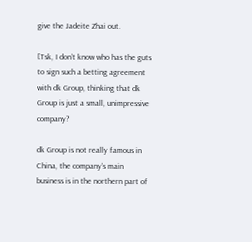give the Jadeite Zhai out.

[Tsk, I don’t know who has the guts to sign such a betting agreement with dk Group, thinking that dk Group is just a small, unimpressive company?

dk Group is not really famous in China, the company’s main business is in the northern part of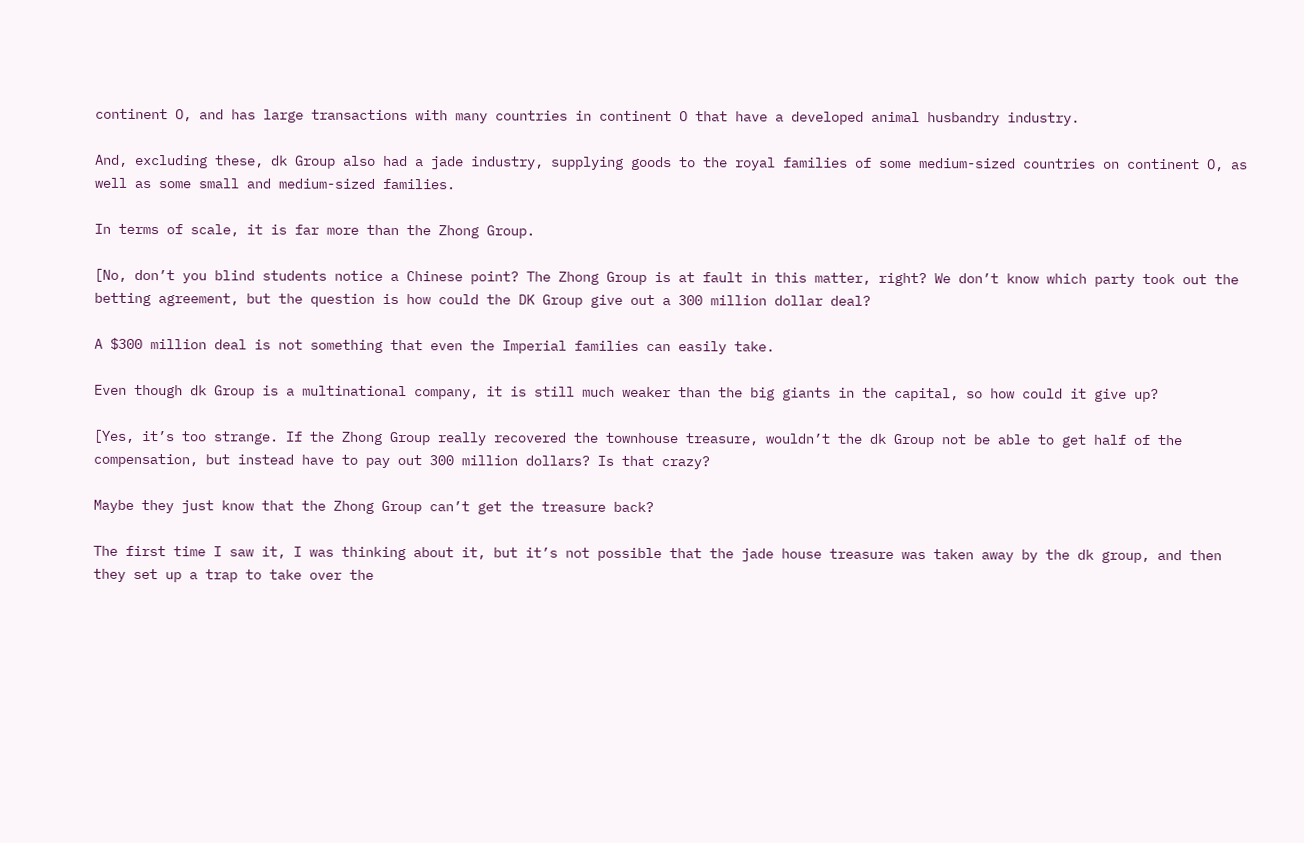continent O, and has large transactions with many countries in continent O that have a developed animal husbandry industry.

And, excluding these, dk Group also had a jade industry, supplying goods to the royal families of some medium-sized countries on continent O, as well as some small and medium-sized families.

In terms of scale, it is far more than the Zhong Group.

[No, don’t you blind students notice a Chinese point? The Zhong Group is at fault in this matter, right? We don’t know which party took out the betting agreement, but the question is how could the DK Group give out a 300 million dollar deal?

A $300 million deal is not something that even the Imperial families can easily take.

Even though dk Group is a multinational company, it is still much weaker than the big giants in the capital, so how could it give up?

[Yes, it’s too strange. If the Zhong Group really recovered the townhouse treasure, wouldn’t the dk Group not be able to get half of the compensation, but instead have to pay out 300 million dollars? Is that crazy?

Maybe they just know that the Zhong Group can’t get the treasure back?

The first time I saw it, I was thinking about it, but it’s not possible that the jade house treasure was taken away by the dk group, and then they set up a trap to take over the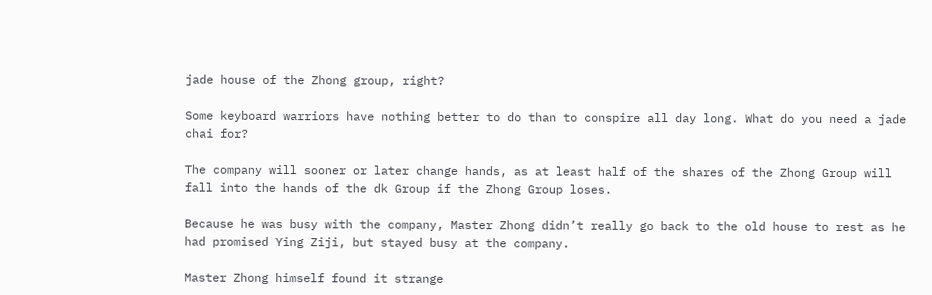jade house of the Zhong group, right?

Some keyboard warriors have nothing better to do than to conspire all day long. What do you need a jade chai for?

The company will sooner or later change hands, as at least half of the shares of the Zhong Group will fall into the hands of the dk Group if the Zhong Group loses.

Because he was busy with the company, Master Zhong didn’t really go back to the old house to rest as he had promised Ying Ziji, but stayed busy at the company.

Master Zhong himself found it strange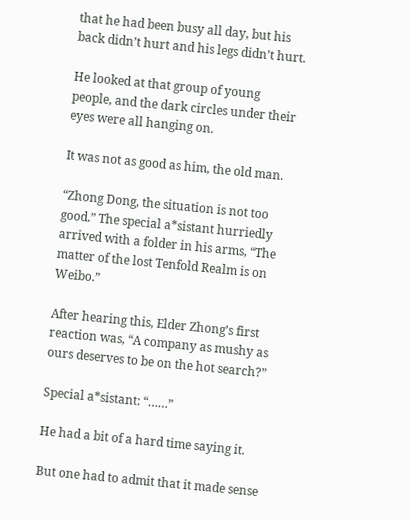that he had been busy all day, but his back didn’t hurt and his legs didn’t hurt.

He looked at that group of young people, and the dark circles under their eyes were all hanging on.

It was not as good as him, the old man.

“Zhong Dong, the situation is not too good.” The special a*sistant hurriedly arrived with a folder in his arms, “The matter of the lost Tenfold Realm is on Weibo.”

After hearing this, Elder Zhong’s first reaction was, “A company as mushy as ours deserves to be on the hot search?”

Special a*sistant: “……”

He had a bit of a hard time saying it.

But one had to admit that it made sense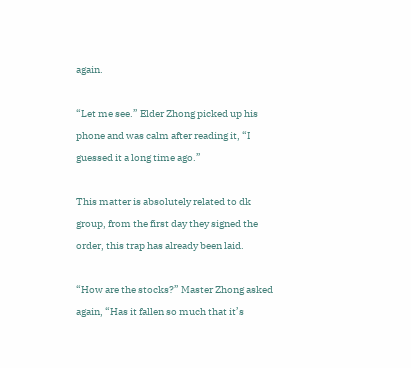again.

“Let me see.” Elder Zhong picked up his phone and was calm after reading it, “I guessed it a long time ago.”

This matter is absolutely related to dk group, from the first day they signed the order, this trap has already been laid.

“How are the stocks?” Master Zhong asked again, “Has it fallen so much that it’s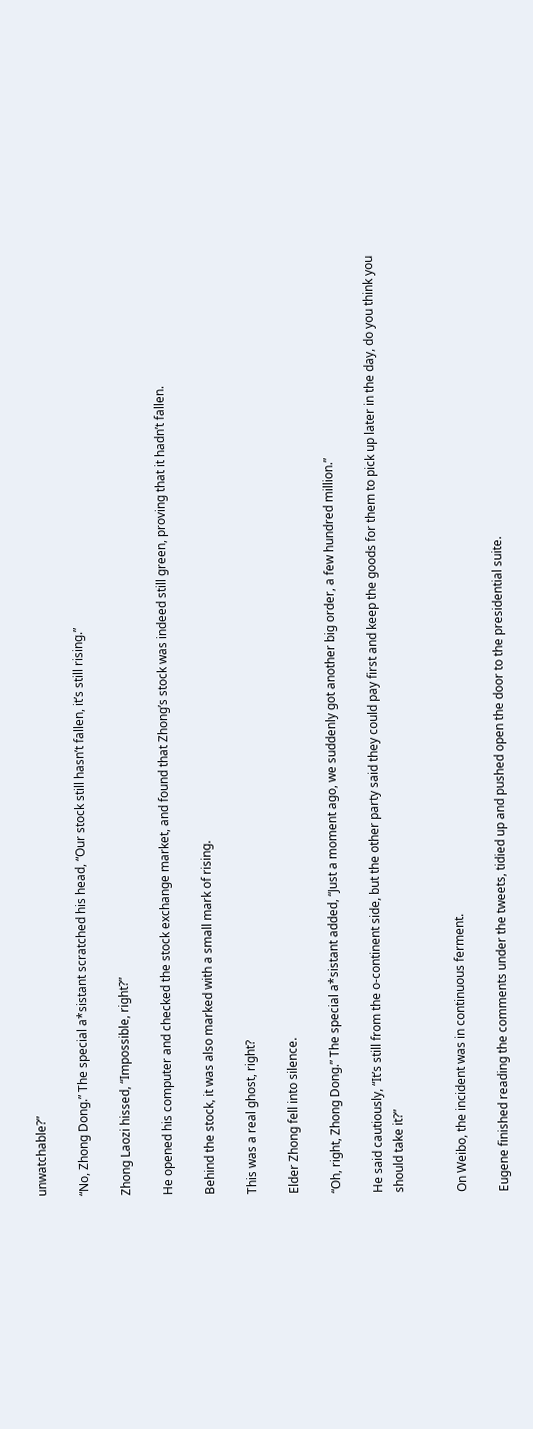unwatchable?”

“No, Zhong Dong.” The special a*sistant scratched his head, “Our stock still hasn’t fallen, it’s still rising.”

Zhong Laozi hissed, “Impossible, right?”

He opened his computer and checked the stock exchange market, and found that Zhong’s stock was indeed still green, proving that it hadn’t fallen.

Behind the stock, it was also marked with a small mark of rising.

This was a real ghost, right?

Elder Zhong fell into silence.

“Oh, right, Zhong Dong.” The special a*sistant added, “Just a moment ago, we suddenly got another big order, a few hundred million.”

He said cautiously, “It’s still from the o-continent side, but the other party said they could pay first and keep the goods for them to pick up later in the day, do you think you should take it?”


On Weibo, the incident was in continuous ferment.

Eugene finished reading the comments under the tweets, tidied up and pushed open the door to the presidential suite.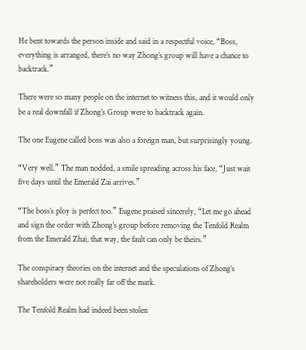He bent towards the person inside and said in a respectful voice, “Boss, everything is arranged, there’s no way Zhong’s group will have a chance to backtrack.”

There were so many people on the internet to witness this, and it would only be a real downfall if Zhong’s Group were to backtrack again.

The one Eugene called boss was also a foreign man, but surprisingly young.

“Very well.” The man nodded, a smile spreading across his face, “Just wait five days until the Emerald Zai arrives.”

“The boss’s ploy is perfect too.” Eugene praised sincerely, “Let me go ahead and sign the order with Zhong’s group before removing the Tenfold Realm from the Emerald Zhai, that way, the fault can only be theirs.”

The conspiracy theories on the internet and the speculations of Zhong’s shareholders were not really far off the mark.

The Tenfold Realm had indeed been stolen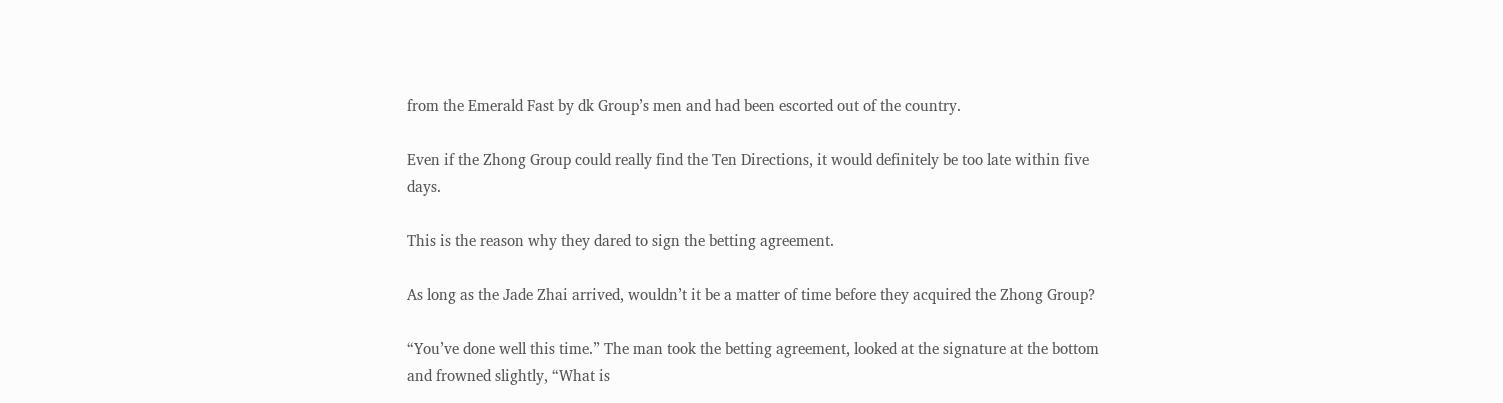from the Emerald Fast by dk Group’s men and had been escorted out of the country.

Even if the Zhong Group could really find the Ten Directions, it would definitely be too late within five days.

This is the reason why they dared to sign the betting agreement.

As long as the Jade Zhai arrived, wouldn’t it be a matter of time before they acquired the Zhong Group?

“You’ve done well this time.” The man took the betting agreement, looked at the signature at the bottom and frowned slightly, “What is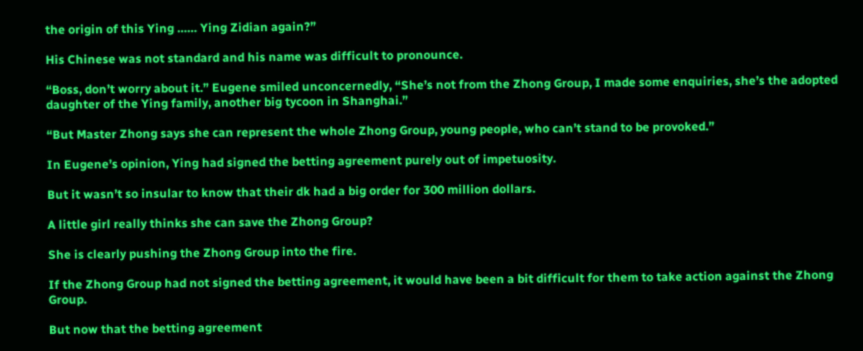the origin of this Ying …… Ying Zidian again?”

His Chinese was not standard and his name was difficult to pronounce.

“Boss, don’t worry about it.” Eugene smiled unconcernedly, “She’s not from the Zhong Group, I made some enquiries, she’s the adopted daughter of the Ying family, another big tycoon in Shanghai.”

“But Master Zhong says she can represent the whole Zhong Group, young people, who can’t stand to be provoked.”

In Eugene’s opinion, Ying had signed the betting agreement purely out of impetuosity.

But it wasn’t so insular to know that their dk had a big order for 300 million dollars.

A little girl really thinks she can save the Zhong Group?

She is clearly pushing the Zhong Group into the fire.

If the Zhong Group had not signed the betting agreement, it would have been a bit difficult for them to take action against the Zhong Group.

But now that the betting agreement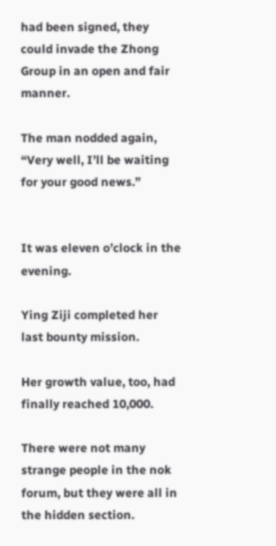had been signed, they could invade the Zhong Group in an open and fair manner.

The man nodded again, “Very well, I’ll be waiting for your good news.”


It was eleven o’clock in the evening.

Ying Ziji completed her last bounty mission.

Her growth value, too, had finally reached 10,000.

There were not many strange people in the nok forum, but they were all in the hidden section.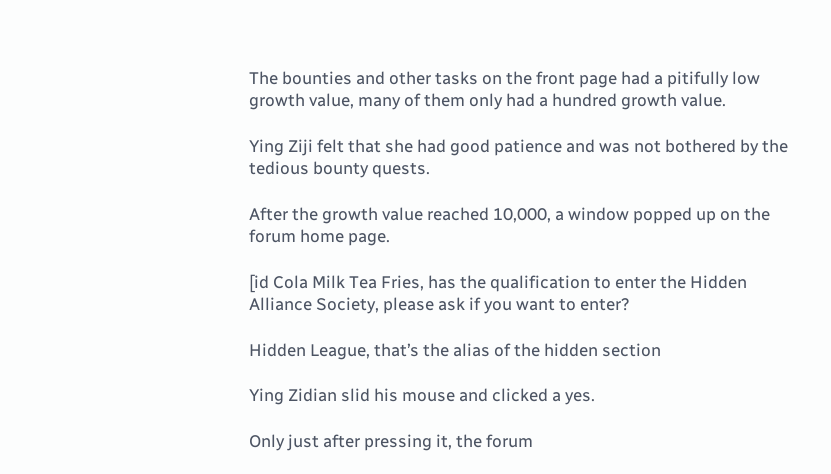The bounties and other tasks on the front page had a pitifully low growth value, many of them only had a hundred growth value.

Ying Ziji felt that she had good patience and was not bothered by the tedious bounty quests.

After the growth value reached 10,000, a window popped up on the forum home page.

[id Cola Milk Tea Fries, has the qualification to enter the Hidden Alliance Society, please ask if you want to enter?

Hidden League, that’s the alias of the hidden section

Ying Zidian slid his mouse and clicked a yes.

Only just after pressing it, the forum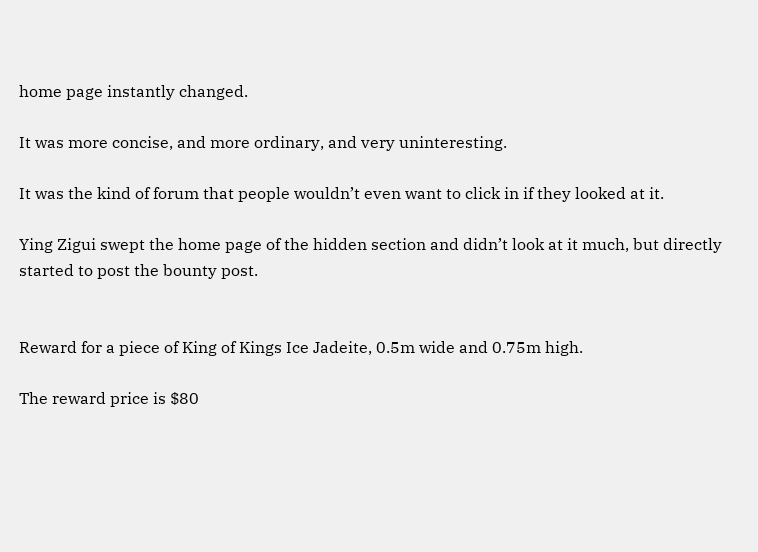home page instantly changed.

It was more concise, and more ordinary, and very uninteresting.

It was the kind of forum that people wouldn’t even want to click in if they looked at it.

Ying Zigui swept the home page of the hidden section and didn’t look at it much, but directly started to post the bounty post.


Reward for a piece of King of Kings Ice Jadeite, 0.5m wide and 0.75m high.

The reward price is $80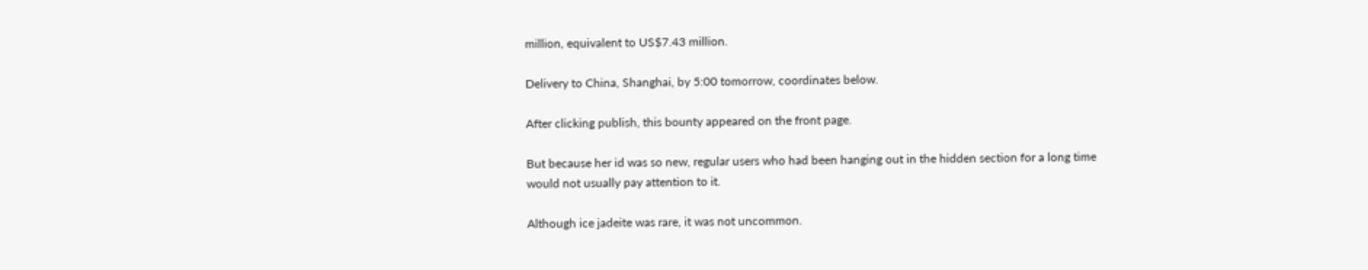million, equivalent to US$7.43 million.

Delivery to China, Shanghai, by 5:00 tomorrow, coordinates below.

After clicking publish, this bounty appeared on the front page.

But because her id was so new, regular users who had been hanging out in the hidden section for a long time would not usually pay attention to it.

Although ice jadeite was rare, it was not uncommon.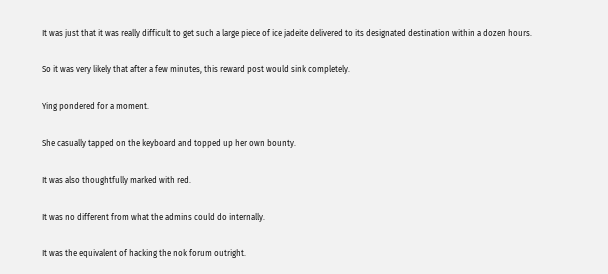It was just that it was really difficult to get such a large piece of ice jadeite delivered to its designated destination within a dozen hours.

So it was very likely that after a few minutes, this reward post would sink completely.

Ying pondered for a moment.

She casually tapped on the keyboard and topped up her own bounty.

It was also thoughtfully marked with red.

It was no different from what the admins could do internally.

It was the equivalent of hacking the nok forum outright.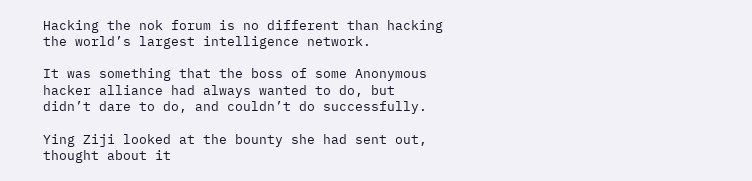Hacking the nok forum is no different than hacking the world’s largest intelligence network.

It was something that the boss of some Anonymous hacker alliance had always wanted to do, but didn’t dare to do, and couldn’t do successfully.

Ying Ziji looked at the bounty she had sent out, thought about it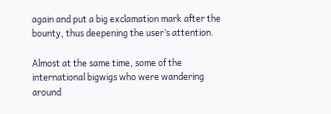again and put a big exclamation mark after the bounty, thus deepening the user’s attention.

Almost at the same time, some of the international bigwigs who were wandering around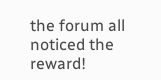the forum all noticed the reward!